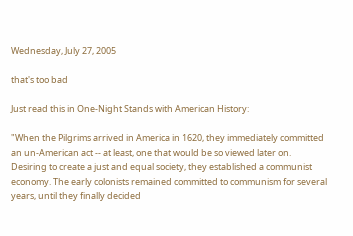Wednesday, July 27, 2005

that's too bad

Just read this in One-Night Stands with American History:

"When the Pilgrims arrived in America in 1620, they immediately committed an un-American act -- at least, one that would be so viewed later on. Desiring to create a just and equal society, they established a communist economy. The early colonists remained committed to communism for several years, until they finally decided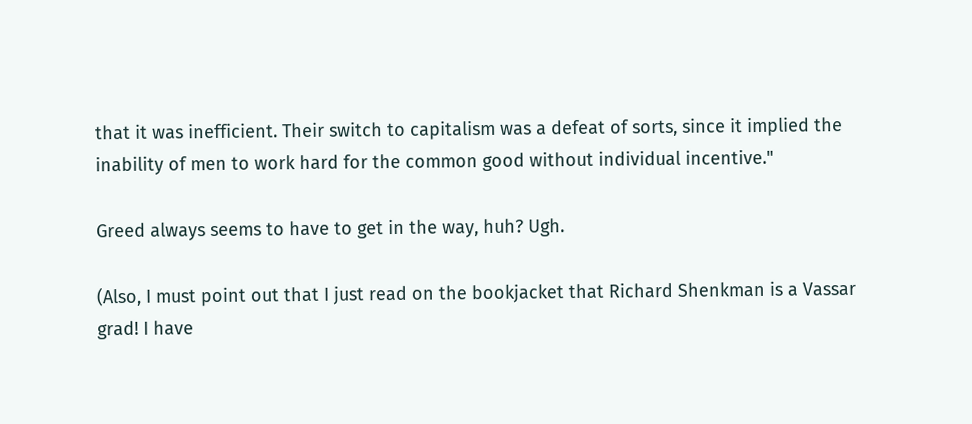that it was inefficient. Their switch to capitalism was a defeat of sorts, since it implied the inability of men to work hard for the common good without individual incentive."

Greed always seems to have to get in the way, huh? Ugh.

(Also, I must point out that I just read on the bookjacket that Richard Shenkman is a Vassar grad! I have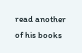read another of his books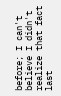before; I can't believe I didn't realize that fact last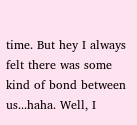time. But hey I always felt there was some kind of bond between us...haha. Well, I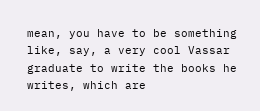mean, you have to be something like, say, a very cool Vassar graduate to write the books he writes, which are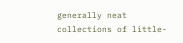generally neat collections of little-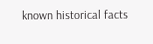known historical facts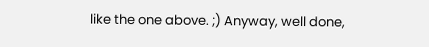like the one above. ;) Anyway, well done,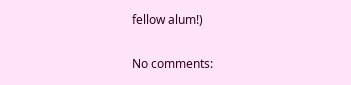fellow alum!)

No comments: